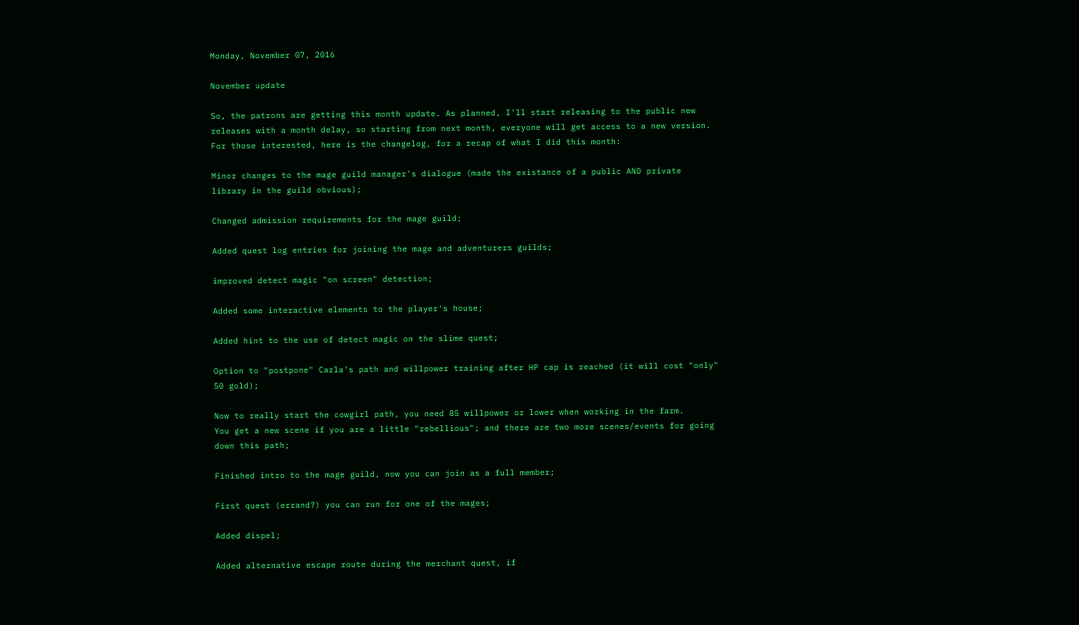Monday, November 07, 2016

November update

So, the patrons are getting this month update. As planned, I'll start releasing to the public new releases with a month delay, so starting from next month, everyone will get access to a new version. For those interested, here is the changelog, for a recap of what I did this month:

Minor changes to the mage guild manager's dialogue (made the existance of a public AND private library in the guild obvious);

Changed admission requirements for the mage guild;

Added quest log entries for joining the mage and adventurers guilds;

improved detect magic "on screen" detection;

Added some interactive elements to the player's house;

Added hint to the use of detect magic on the slime quest;

Option to "postpone" Carla's path and willpower training after HP cap is reached (it will cost "only" 50 gold);

Now to really start the cowgirl path, you need 85 willpower or lower when working in the farm.
You get a new scene if you are a little "rebellious"; and there are two more scenes/events for going down this path;

Finished intro to the mage guild, now you can join as a full member;

First quest (errand?) you can run for one of the mages;

Added dispel;

Added alternative escape route during the merchant quest, if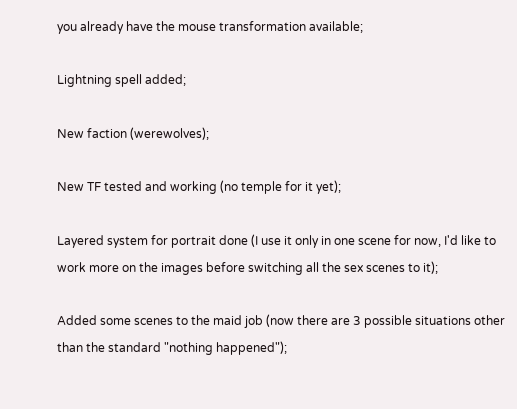you already have the mouse transformation available;

Lightning spell added;

New faction (werewolves);

New TF tested and working (no temple for it yet);

Layered system for portrait done (I use it only in one scene for now, I'd like to work more on the images before switching all the sex scenes to it);

Added some scenes to the maid job (now there are 3 possible situations other than the standard "nothing happened");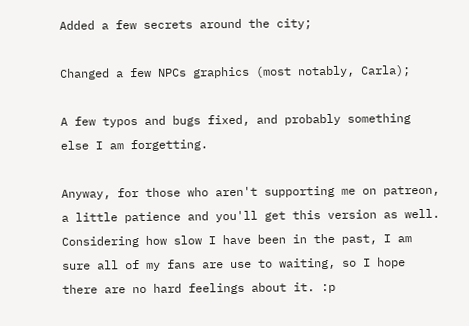Added a few secrets around the city;

Changed a few NPCs graphics (most notably, Carla);

A few typos and bugs fixed, and probably something else I am forgetting.

Anyway, for those who aren't supporting me on patreon, a little patience and you'll get this version as well. Considering how slow I have been in the past, I am sure all of my fans are use to waiting, so I hope there are no hard feelings about it. :p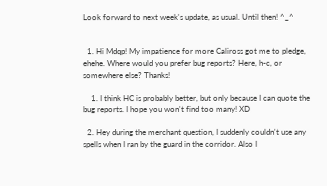Look forward to next week's update, as usual. Until then! ^_^


  1. Hi Mdqp! My impatience for more Caliross got me to pledge, ehehe. Where would you prefer bug reports? Here, h-c, or somewhere else? Thanks!

    1. I think HC is probably better, but only because I can quote the bug reports. I hope you won't find too many! XD

  2. Hey during the merchant question, I suddenly couldn't use any spells when I ran by the guard in the corridor. Also I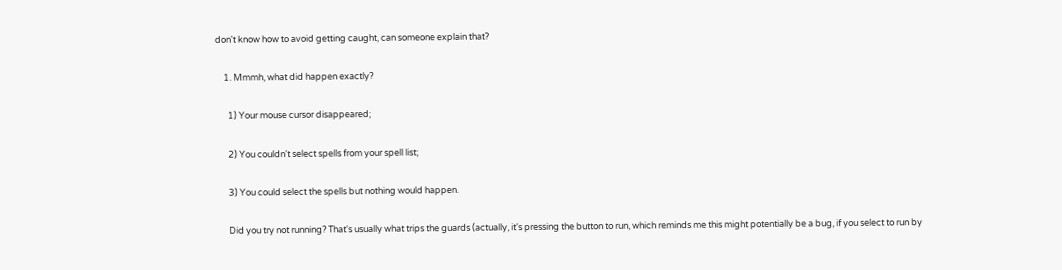don't know how to avoid getting caught, can someone explain that?

    1. Mmmh, what did happen exactly?

      1) Your mouse cursor disappeared;

      2) You couldn't select spells from your spell list;

      3) You could select the spells but nothing would happen.

      Did you try not running? That's usually what trips the guards (actually, it's pressing the button to run, which reminds me this might potentially be a bug, if you select to run by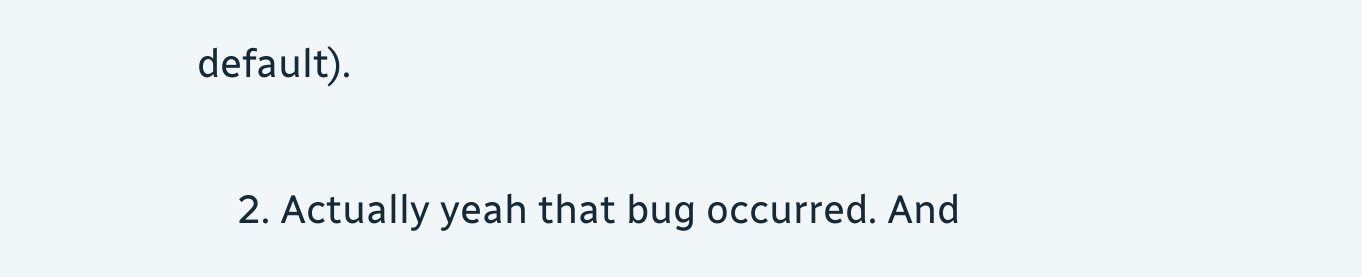default).

    2. Actually yeah that bug occurred. And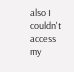also I couldn't access my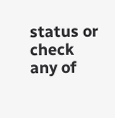status or check any of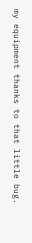my equipment thanks to that little bug.